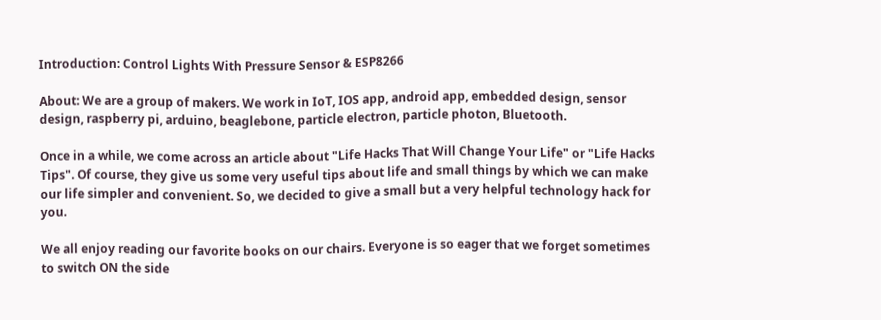Introduction: Control Lights With Pressure Sensor & ESP8266

About: We are a group of makers. We work in IoT, IOS app, android app, embedded design, sensor design, raspberry pi, arduino, beaglebone, particle electron, particle photon, Bluetooth.

Once in a while, we come across an article about "Life Hacks That Will Change Your Life" or "Life Hacks Tips". Of course, they give us some very useful tips about life and small things by which we can make our life simpler and convenient. So, we decided to give a small but a very helpful technology hack for you.

We all enjoy reading our favorite books on our chairs. Everyone is so eager that we forget sometimes to switch ON the side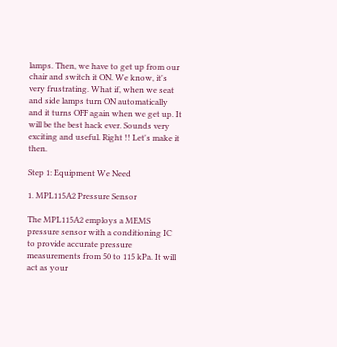lamps. Then, we have to get up from our chair and switch it ON. We know, it's very frustrating. What if, when we seat and side lamps turn ON automatically and it turns OFF again when we get up. It will be the best hack ever. Sounds very exciting and useful. Right !! Let's make it then.

Step 1: Equipment We Need

1. MPL115A2 Pressure Sensor

The MPL115A2 employs a MEMS pressure sensor with a conditioning IC to provide accurate pressure measurements from 50 to 115 kPa. It will act as your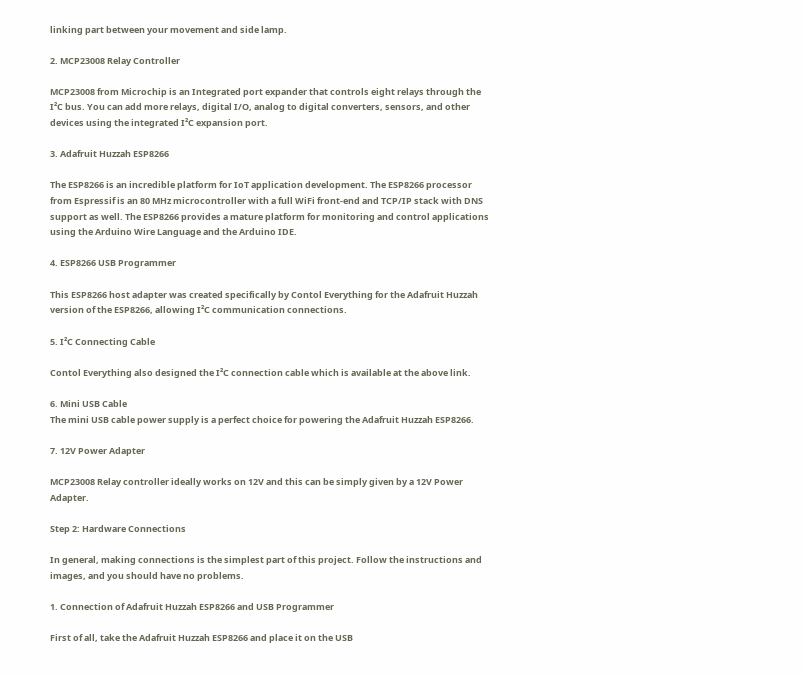linking part between your movement and side lamp.

2. MCP23008 Relay Controller

MCP23008 from Microchip is an Integrated port expander that controls eight relays through the I²C bus. You can add more relays, digital I/O, analog to digital converters, sensors, and other devices using the integrated I²C expansion port.

3. Adafruit Huzzah ESP8266

The ESP8266 is an incredible platform for IoT application development. The ESP8266 processor from Espressif is an 80 MHz microcontroller with a full WiFi front-end and TCP/IP stack with DNS support as well. The ESP8266 provides a mature platform for monitoring and control applications using the Arduino Wire Language and the Arduino IDE.

4. ESP8266 USB Programmer

This ESP8266 host adapter was created specifically by Contol Everything for the Adafruit Huzzah version of the ESP8266, allowing I²C communication connections.

5. I²C Connecting Cable

Contol Everything also designed the I²C connection cable which is available at the above link.

6. Mini USB Cable
The mini USB cable power supply is a perfect choice for powering the Adafruit Huzzah ESP8266.

7. 12V Power Adapter

MCP23008 Relay controller ideally works on 12V and this can be simply given by a 12V Power Adapter.

Step 2: Hardware Connections

In general, making connections is the simplest part of this project. Follow the instructions and images, and you should have no problems.

1. Connection of Adafruit Huzzah ESP8266 and USB Programmer

First of all, take the Adafruit Huzzah ESP8266 and place it on the USB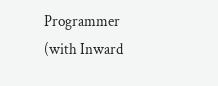Programmer (with Inward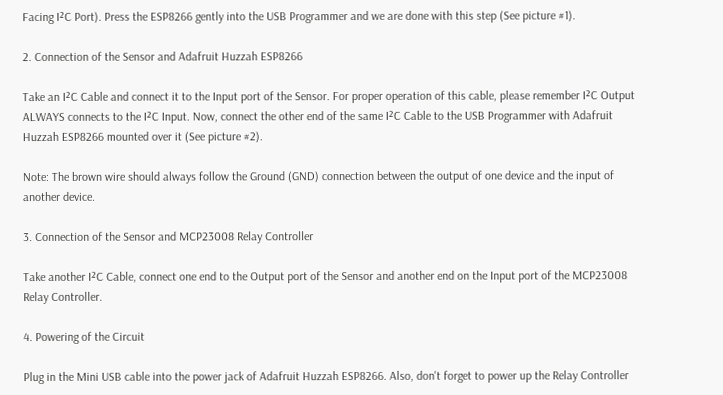Facing I²C Port). Press the ESP8266 gently into the USB Programmer and we are done with this step (See picture #1).

2. Connection of the Sensor and Adafruit Huzzah ESP8266

Take an I²C Cable and connect it to the Input port of the Sensor. For proper operation of this cable, please remember I²C Output ALWAYS connects to the I²C Input. Now, connect the other end of the same I²C Cable to the USB Programmer with Adafruit Huzzah ESP8266 mounted over it (See picture #2).

Note: The brown wire should always follow the Ground (GND) connection between the output of one device and the input of another device.

3. Connection of the Sensor and MCP23008 Relay Controller

Take another I²C Cable, connect one end to the Output port of the Sensor and another end on the Input port of the MCP23008 Relay Controller.

4. Powering of the Circuit

Plug in the Mini USB cable into the power jack of Adafruit Huzzah ESP8266. Also, don't forget to power up the Relay Controller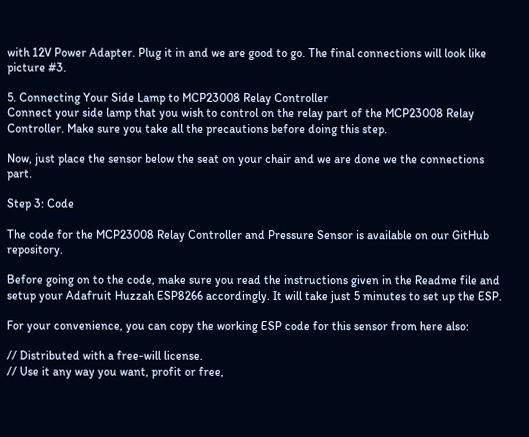with 12V Power Adapter. Plug it in and we are good to go. The final connections will look like picture #3.

5. Connecting Your Side Lamp to MCP23008 Relay Controller
Connect your side lamp that you wish to control on the relay part of the MCP23008 Relay Controller. Make sure you take all the precautions before doing this step.

Now, just place the sensor below the seat on your chair and we are done we the connections part.

Step 3: Code

The code for the MCP23008 Relay Controller and Pressure Sensor is available on our GitHub repository.

Before going on to the code, make sure you read the instructions given in the Readme file and setup your Adafruit Huzzah ESP8266 accordingly. It will take just 5 minutes to set up the ESP.

For your convenience, you can copy the working ESP code for this sensor from here also:

// Distributed with a free-will license.
// Use it any way you want, profit or free,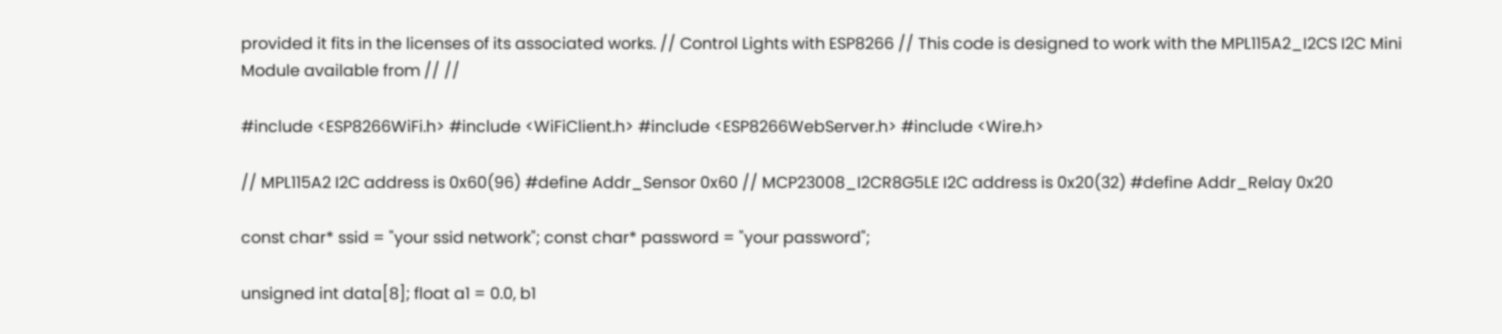provided it fits in the licenses of its associated works. // Control Lights with ESP8266 // This code is designed to work with the MPL115A2_I2CS I2C Mini Module available from // //

#include <ESP8266WiFi.h> #include <WiFiClient.h> #include <ESP8266WebServer.h> #include <Wire.h>

// MPL115A2 I2C address is 0x60(96) #define Addr_Sensor 0x60 // MCP23008_I2CR8G5LE I2C address is 0x20(32) #define Addr_Relay 0x20

const char* ssid = "your ssid network"; const char* password = "your password";

unsigned int data[8]; float a1 = 0.0, b1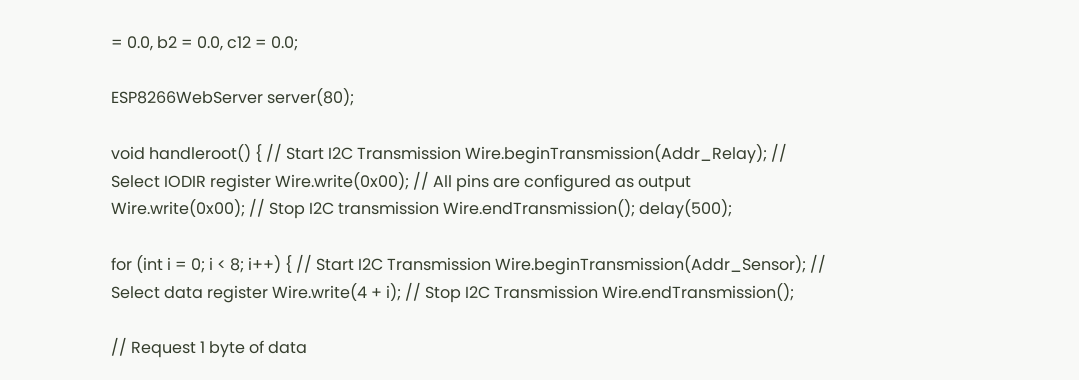= 0.0, b2 = 0.0, c12 = 0.0;

ESP8266WebServer server(80);

void handleroot() { // Start I2C Transmission Wire.beginTransmission(Addr_Relay); // Select IODIR register Wire.write(0x00); // All pins are configured as output Wire.write(0x00); // Stop I2C transmission Wire.endTransmission(); delay(500);

for (int i = 0; i < 8; i++) { // Start I2C Transmission Wire.beginTransmission(Addr_Sensor); // Select data register Wire.write(4 + i); // Stop I2C Transmission Wire.endTransmission();

// Request 1 byte of data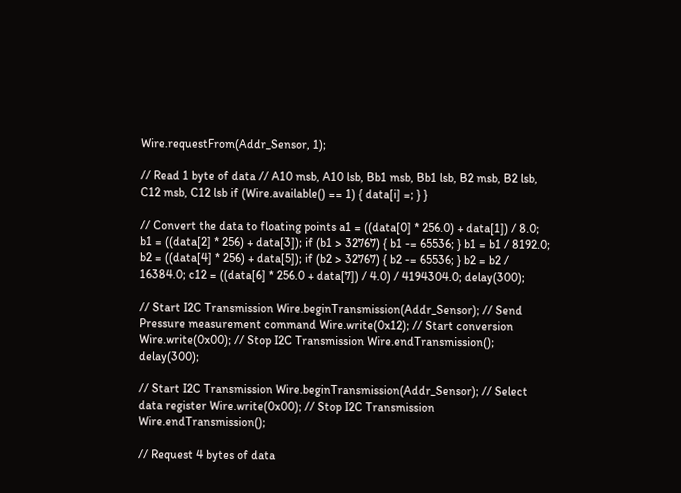Wire.requestFrom(Addr_Sensor, 1);

// Read 1 byte of data // A10 msb, A10 lsb, Bb1 msb, Bb1 lsb, B2 msb, B2 lsb, C12 msb, C12 lsb if (Wire.available() == 1) { data[i] =; } }

// Convert the data to floating points a1 = ((data[0] * 256.0) + data[1]) / 8.0; b1 = ((data[2] * 256) + data[3]); if (b1 > 32767) { b1 -= 65536; } b1 = b1 / 8192.0; b2 = ((data[4] * 256) + data[5]); if (b2 > 32767) { b2 -= 65536; } b2 = b2 / 16384.0; c12 = ((data[6] * 256.0 + data[7]) / 4.0) / 4194304.0; delay(300);

// Start I2C Transmission Wire.beginTransmission(Addr_Sensor); // Send Pressure measurement command Wire.write(0x12); // Start conversion Wire.write(0x00); // Stop I2C Transmission Wire.endTransmission(); delay(300);

// Start I2C Transmission Wire.beginTransmission(Addr_Sensor); // Select data register Wire.write(0x00); // Stop I2C Transmission Wire.endTransmission();

// Request 4 bytes of data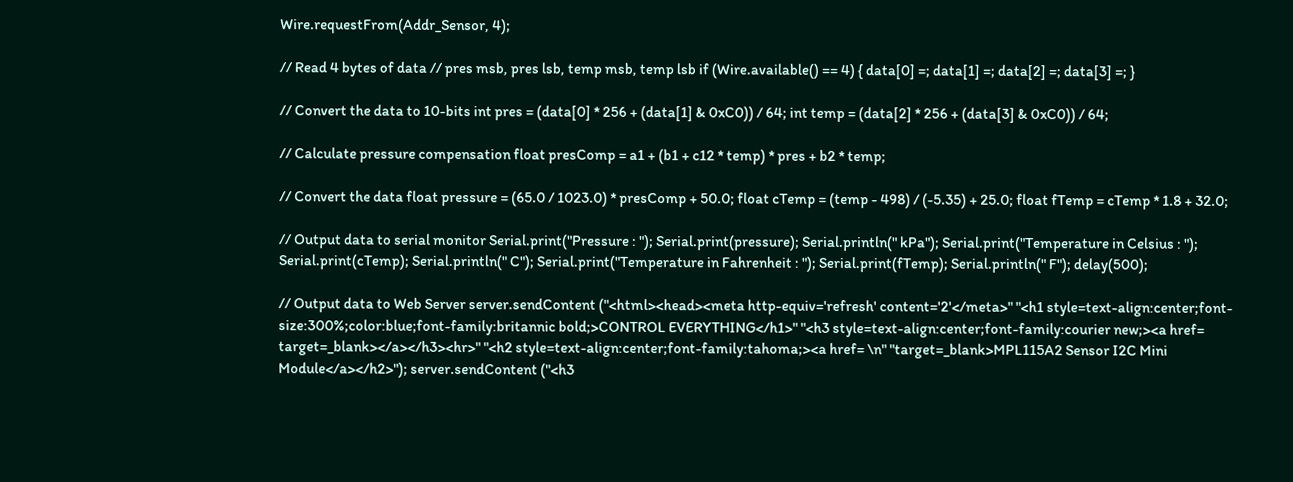Wire.requestFrom(Addr_Sensor, 4);

// Read 4 bytes of data // pres msb, pres lsb, temp msb, temp lsb if (Wire.available() == 4) { data[0] =; data[1] =; data[2] =; data[3] =; }

// Convert the data to 10-bits int pres = (data[0] * 256 + (data[1] & 0xC0)) / 64; int temp = (data[2] * 256 + (data[3] & 0xC0)) / 64;

// Calculate pressure compensation float presComp = a1 + (b1 + c12 * temp) * pres + b2 * temp;

// Convert the data float pressure = (65.0 / 1023.0) * presComp + 50.0; float cTemp = (temp - 498) / (-5.35) + 25.0; float fTemp = cTemp * 1.8 + 32.0;

// Output data to serial monitor Serial.print("Pressure : "); Serial.print(pressure); Serial.println(" kPa"); Serial.print("Temperature in Celsius : "); Serial.print(cTemp); Serial.println(" C"); Serial.print("Temperature in Fahrenheit : "); Serial.print(fTemp); Serial.println(" F"); delay(500);

// Output data to Web Server server.sendContent ("<html><head><meta http-equiv='refresh' content='2'</meta>" "<h1 style=text-align:center;font-size:300%;color:blue;font-family:britannic bold;>CONTROL EVERYTHING</h1>" "<h3 style=text-align:center;font-family:courier new;><a href= target=_blank></a></h3><hr>" "<h2 style=text-align:center;font-family:tahoma;><a href= \n" "target=_blank>MPL115A2 Sensor I2C Mini Module</a></h2>"); server.sendContent ("<h3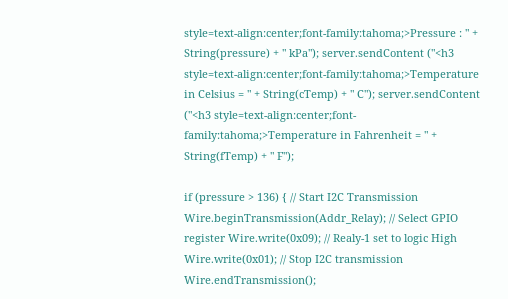style=text-align:center;font-family:tahoma;>Pressure : " + String(pressure) + " kPa"); server.sendContent ("<h3 style=text-align:center;font-family:tahoma;>Temperature in Celsius = " + String(cTemp) + " C"); server.sendContent ("<h3 style=text-align:center;font-family:tahoma;>Temperature in Fahrenheit = " + String(fTemp) + " F");

if (pressure > 136) { // Start I2C Transmission Wire.beginTransmission(Addr_Relay); // Select GPIO register Wire.write(0x09); // Realy-1 set to logic High Wire.write(0x01); // Stop I2C transmission Wire.endTransmission();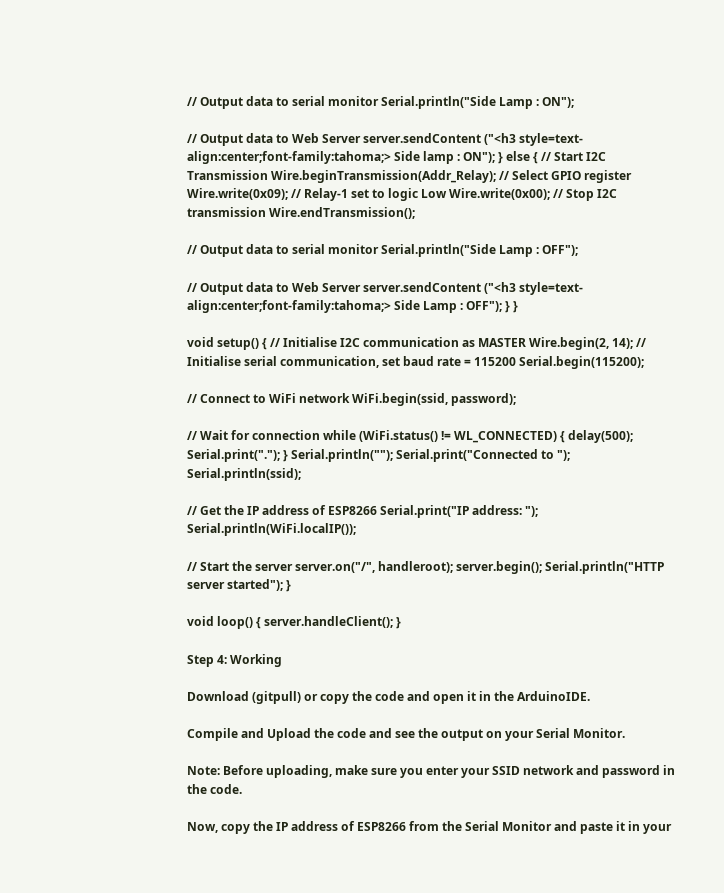// Output data to serial monitor Serial.println("Side Lamp : ON");

// Output data to Web Server server.sendContent ("<h3 style=text-align:center;font-family:tahoma;> Side lamp : ON"); } else { // Start I2C Transmission Wire.beginTransmission(Addr_Relay); // Select GPIO register Wire.write(0x09); // Relay-1 set to logic Low Wire.write(0x00); // Stop I2C transmission Wire.endTransmission();

// Output data to serial monitor Serial.println("Side Lamp : OFF");

// Output data to Web Server server.sendContent ("<h3 style=text-align:center;font-family:tahoma;> Side Lamp : OFF"); } }

void setup() { // Initialise I2C communication as MASTER Wire.begin(2, 14); // Initialise serial communication, set baud rate = 115200 Serial.begin(115200);

// Connect to WiFi network WiFi.begin(ssid, password);

// Wait for connection while (WiFi.status() != WL_CONNECTED) { delay(500); Serial.print("."); } Serial.println(""); Serial.print("Connected to "); Serial.println(ssid);

// Get the IP address of ESP8266 Serial.print("IP address: "); Serial.println(WiFi.localIP());

// Start the server server.on("/", handleroot); server.begin(); Serial.println("HTTP server started"); }

void loop() { server.handleClient(); }

Step 4: Working

Download (gitpull) or copy the code and open it in the ArduinoIDE.

Compile and Upload the code and see the output on your Serial Monitor.

Note: Before uploading, make sure you enter your SSID network and password in the code.

Now, copy the IP address of ESP8266 from the Serial Monitor and paste it in your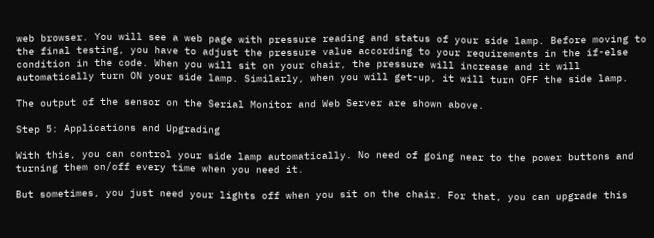web browser. You will see a web page with pressure reading and status of your side lamp. Before moving to the final testing, you have to adjust the pressure value according to your requirements in the if-else condition in the code. When you will sit on your chair, the pressure will increase and it will automatically turn ON your side lamp. Similarly, when you will get-up, it will turn OFF the side lamp.

The output of the sensor on the Serial Monitor and Web Server are shown above.

Step 5: Applications and Upgrading

With this, you can control your side lamp automatically. No need of going near to the power buttons and turning them on/off every time when you need it.

But sometimes, you just need your lights off when you sit on the chair. For that, you can upgrade this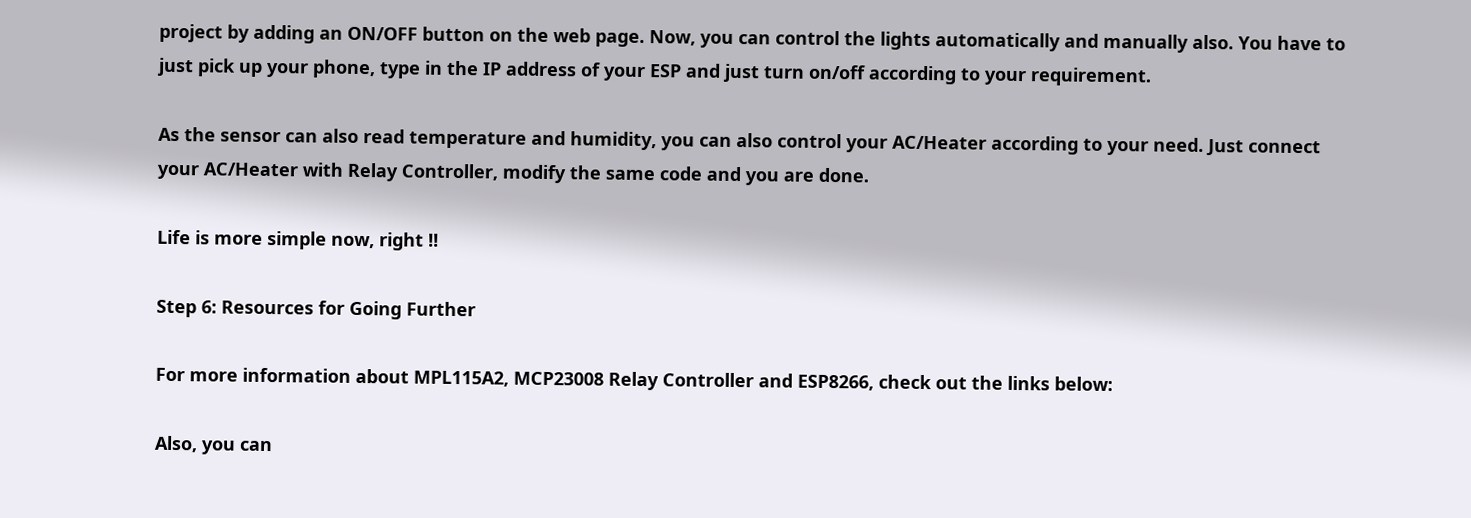project by adding an ON/OFF button on the web page. Now, you can control the lights automatically and manually also. You have to just pick up your phone, type in the IP address of your ESP and just turn on/off according to your requirement.

As the sensor can also read temperature and humidity, you can also control your AC/Heater according to your need. Just connect your AC/Heater with Relay Controller, modify the same code and you are done.

Life is more simple now, right !!

Step 6: Resources for Going Further

For more information about MPL115A2, MCP23008 Relay Controller and ESP8266, check out the links below:

Also, you can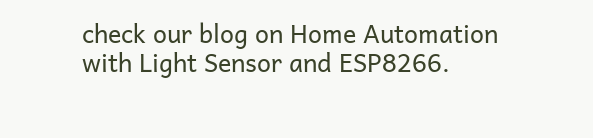check our blog on Home Automation with Light Sensor and ESP8266.